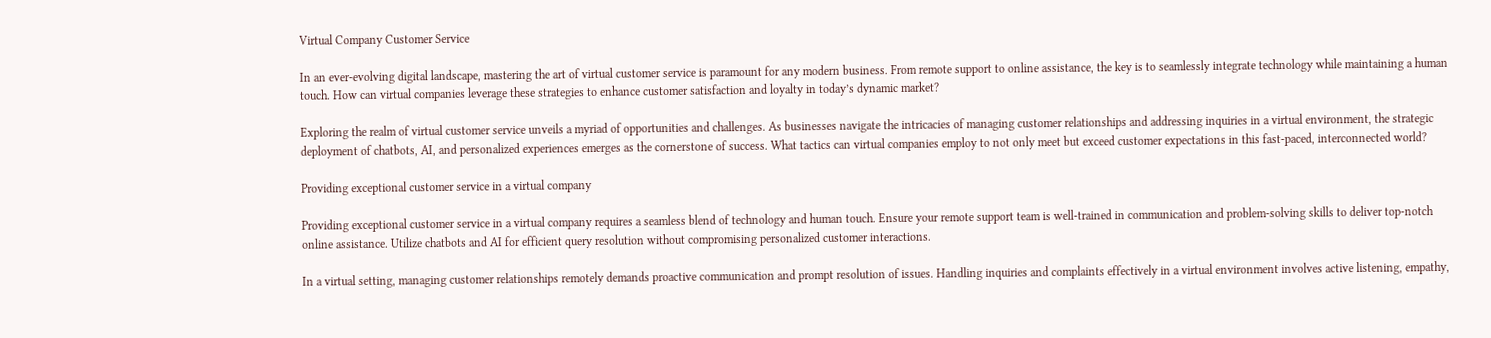Virtual Company Customer Service

In an ever-evolving digital landscape, mastering the art of virtual customer service is paramount for any modern business. From remote support to online assistance, the key is to seamlessly integrate technology while maintaining a human touch. How can virtual companies leverage these strategies to enhance customer satisfaction and loyalty in today’s dynamic market?

Exploring the realm of virtual customer service unveils a myriad of opportunities and challenges. As businesses navigate the intricacies of managing customer relationships and addressing inquiries in a virtual environment, the strategic deployment of chatbots, AI, and personalized experiences emerges as the cornerstone of success. What tactics can virtual companies employ to not only meet but exceed customer expectations in this fast-paced, interconnected world?

Providing exceptional customer service in a virtual company

Providing exceptional customer service in a virtual company requires a seamless blend of technology and human touch. Ensure your remote support team is well-trained in communication and problem-solving skills to deliver top-notch online assistance. Utilize chatbots and AI for efficient query resolution without compromising personalized customer interactions.

In a virtual setting, managing customer relationships remotely demands proactive communication and prompt resolution of issues. Handling inquiries and complaints effectively in a virtual environment involves active listening, empathy,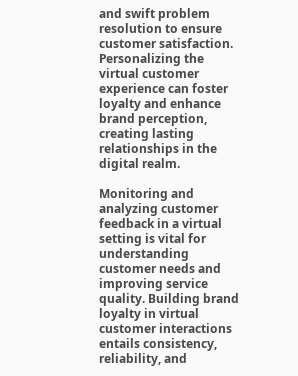and swift problem resolution to ensure customer satisfaction. Personalizing the virtual customer experience can foster loyalty and enhance brand perception, creating lasting relationships in the digital realm.

Monitoring and analyzing customer feedback in a virtual setting is vital for understanding customer needs and improving service quality. Building brand loyalty in virtual customer interactions entails consistency, reliability, and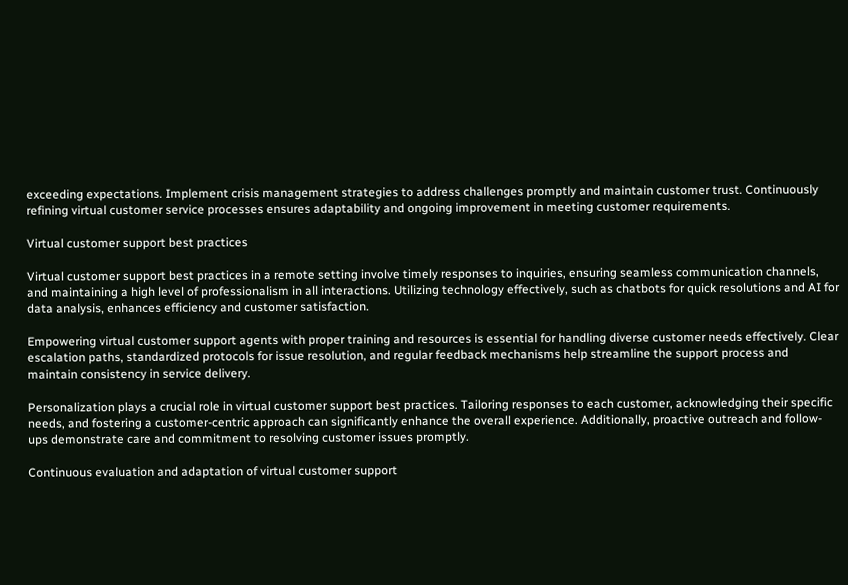exceeding expectations. Implement crisis management strategies to address challenges promptly and maintain customer trust. Continuously refining virtual customer service processes ensures adaptability and ongoing improvement in meeting customer requirements.

Virtual customer support best practices

Virtual customer support best practices in a remote setting involve timely responses to inquiries, ensuring seamless communication channels, and maintaining a high level of professionalism in all interactions. Utilizing technology effectively, such as chatbots for quick resolutions and AI for data analysis, enhances efficiency and customer satisfaction.

Empowering virtual customer support agents with proper training and resources is essential for handling diverse customer needs effectively. Clear escalation paths, standardized protocols for issue resolution, and regular feedback mechanisms help streamline the support process and maintain consistency in service delivery.

Personalization plays a crucial role in virtual customer support best practices. Tailoring responses to each customer, acknowledging their specific needs, and fostering a customer-centric approach can significantly enhance the overall experience. Additionally, proactive outreach and follow-ups demonstrate care and commitment to resolving customer issues promptly.

Continuous evaluation and adaptation of virtual customer support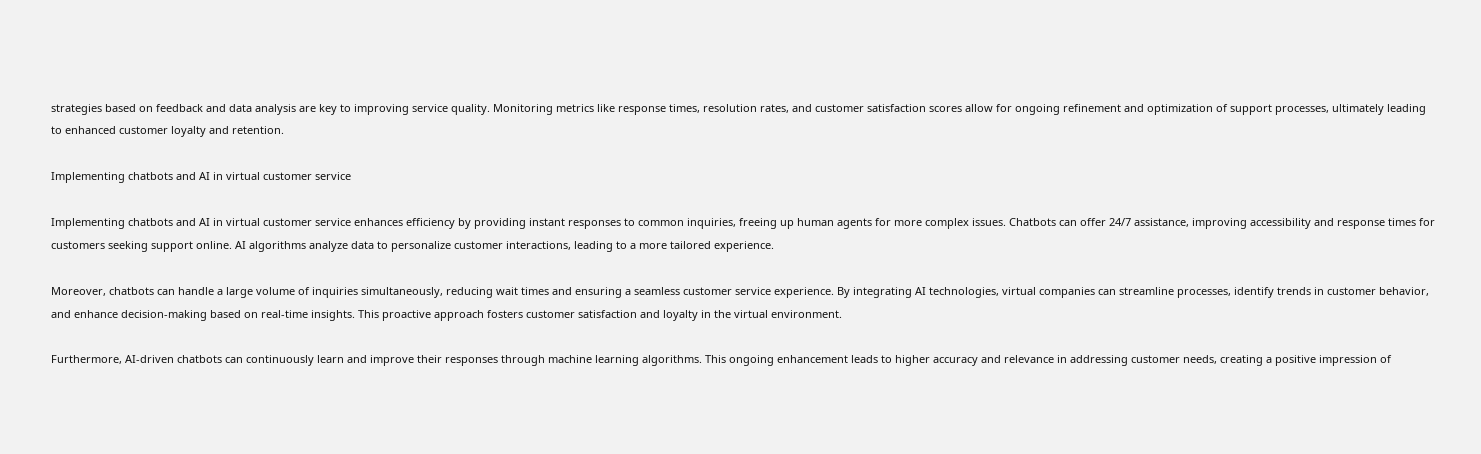strategies based on feedback and data analysis are key to improving service quality. Monitoring metrics like response times, resolution rates, and customer satisfaction scores allow for ongoing refinement and optimization of support processes, ultimately leading to enhanced customer loyalty and retention.

Implementing chatbots and AI in virtual customer service

Implementing chatbots and AI in virtual customer service enhances efficiency by providing instant responses to common inquiries, freeing up human agents for more complex issues. Chatbots can offer 24/7 assistance, improving accessibility and response times for customers seeking support online. AI algorithms analyze data to personalize customer interactions, leading to a more tailored experience.

Moreover, chatbots can handle a large volume of inquiries simultaneously, reducing wait times and ensuring a seamless customer service experience. By integrating AI technologies, virtual companies can streamline processes, identify trends in customer behavior, and enhance decision-making based on real-time insights. This proactive approach fosters customer satisfaction and loyalty in the virtual environment.

Furthermore, AI-driven chatbots can continuously learn and improve their responses through machine learning algorithms. This ongoing enhancement leads to higher accuracy and relevance in addressing customer needs, creating a positive impression of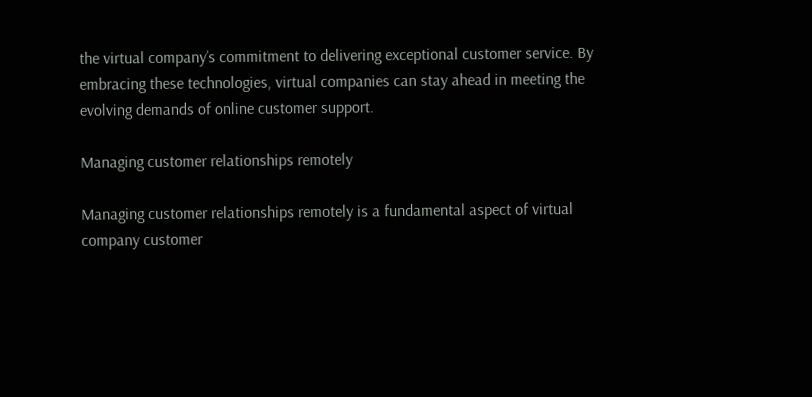the virtual company’s commitment to delivering exceptional customer service. By embracing these technologies, virtual companies can stay ahead in meeting the evolving demands of online customer support.

Managing customer relationships remotely

Managing customer relationships remotely is a fundamental aspect of virtual company customer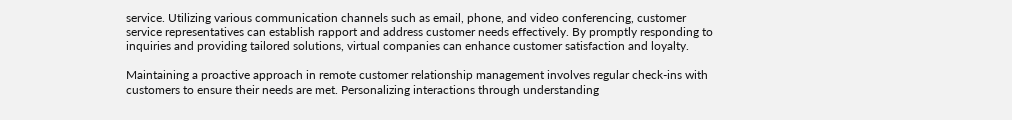service. Utilizing various communication channels such as email, phone, and video conferencing, customer service representatives can establish rapport and address customer needs effectively. By promptly responding to inquiries and providing tailored solutions, virtual companies can enhance customer satisfaction and loyalty.

Maintaining a proactive approach in remote customer relationship management involves regular check-ins with customers to ensure their needs are met. Personalizing interactions through understanding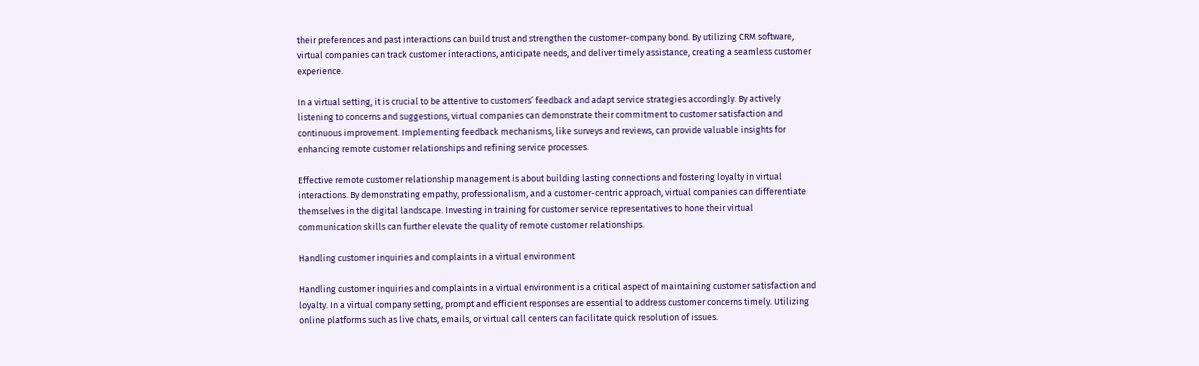their preferences and past interactions can build trust and strengthen the customer-company bond. By utilizing CRM software, virtual companies can track customer interactions, anticipate needs, and deliver timely assistance, creating a seamless customer experience.

In a virtual setting, it is crucial to be attentive to customers’ feedback and adapt service strategies accordingly. By actively listening to concerns and suggestions, virtual companies can demonstrate their commitment to customer satisfaction and continuous improvement. Implementing feedback mechanisms, like surveys and reviews, can provide valuable insights for enhancing remote customer relationships and refining service processes.

Effective remote customer relationship management is about building lasting connections and fostering loyalty in virtual interactions. By demonstrating empathy, professionalism, and a customer-centric approach, virtual companies can differentiate themselves in the digital landscape. Investing in training for customer service representatives to hone their virtual communication skills can further elevate the quality of remote customer relationships.

Handling customer inquiries and complaints in a virtual environment

Handling customer inquiries and complaints in a virtual environment is a critical aspect of maintaining customer satisfaction and loyalty. In a virtual company setting, prompt and efficient responses are essential to address customer concerns timely. Utilizing online platforms such as live chats, emails, or virtual call centers can facilitate quick resolution of issues.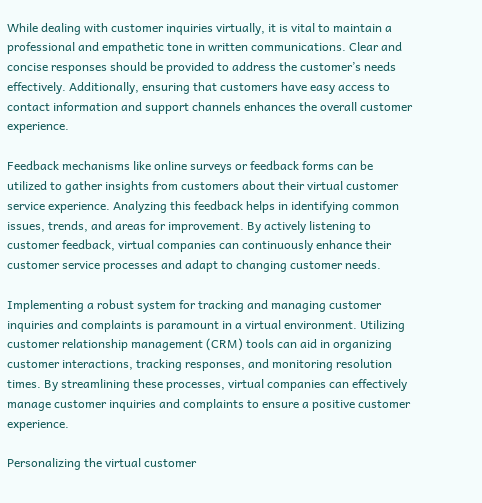While dealing with customer inquiries virtually, it is vital to maintain a professional and empathetic tone in written communications. Clear and concise responses should be provided to address the customer’s needs effectively. Additionally, ensuring that customers have easy access to contact information and support channels enhances the overall customer experience.

Feedback mechanisms like online surveys or feedback forms can be utilized to gather insights from customers about their virtual customer service experience. Analyzing this feedback helps in identifying common issues, trends, and areas for improvement. By actively listening to customer feedback, virtual companies can continuously enhance their customer service processes and adapt to changing customer needs.

Implementing a robust system for tracking and managing customer inquiries and complaints is paramount in a virtual environment. Utilizing customer relationship management (CRM) tools can aid in organizing customer interactions, tracking responses, and monitoring resolution times. By streamlining these processes, virtual companies can effectively manage customer inquiries and complaints to ensure a positive customer experience.

Personalizing the virtual customer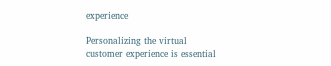experience

Personalizing the virtual customer experience is essential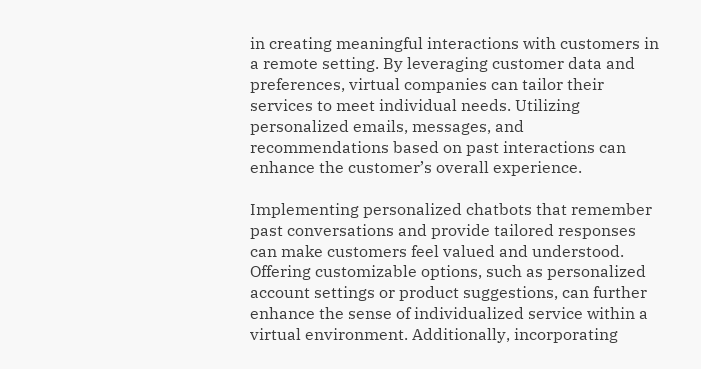in creating meaningful interactions with customers in a remote setting. By leveraging customer data and preferences, virtual companies can tailor their services to meet individual needs. Utilizing personalized emails, messages, and recommendations based on past interactions can enhance the customer’s overall experience.

Implementing personalized chatbots that remember past conversations and provide tailored responses can make customers feel valued and understood. Offering customizable options, such as personalized account settings or product suggestions, can further enhance the sense of individualized service within a virtual environment. Additionally, incorporating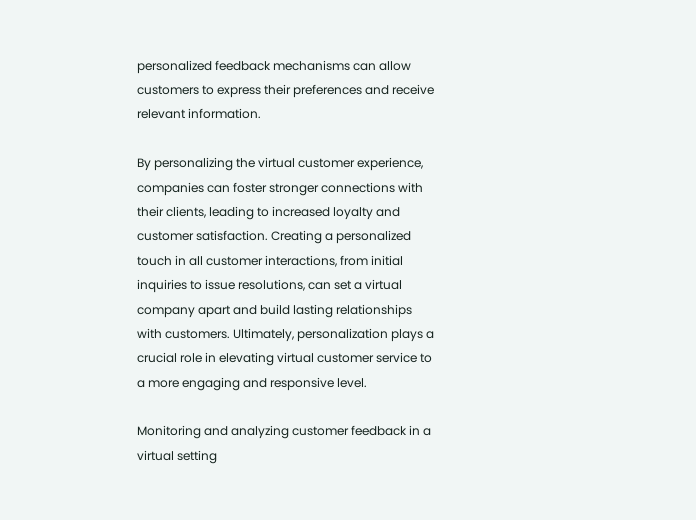personalized feedback mechanisms can allow customers to express their preferences and receive relevant information.

By personalizing the virtual customer experience, companies can foster stronger connections with their clients, leading to increased loyalty and customer satisfaction. Creating a personalized touch in all customer interactions, from initial inquiries to issue resolutions, can set a virtual company apart and build lasting relationships with customers. Ultimately, personalization plays a crucial role in elevating virtual customer service to a more engaging and responsive level.

Monitoring and analyzing customer feedback in a virtual setting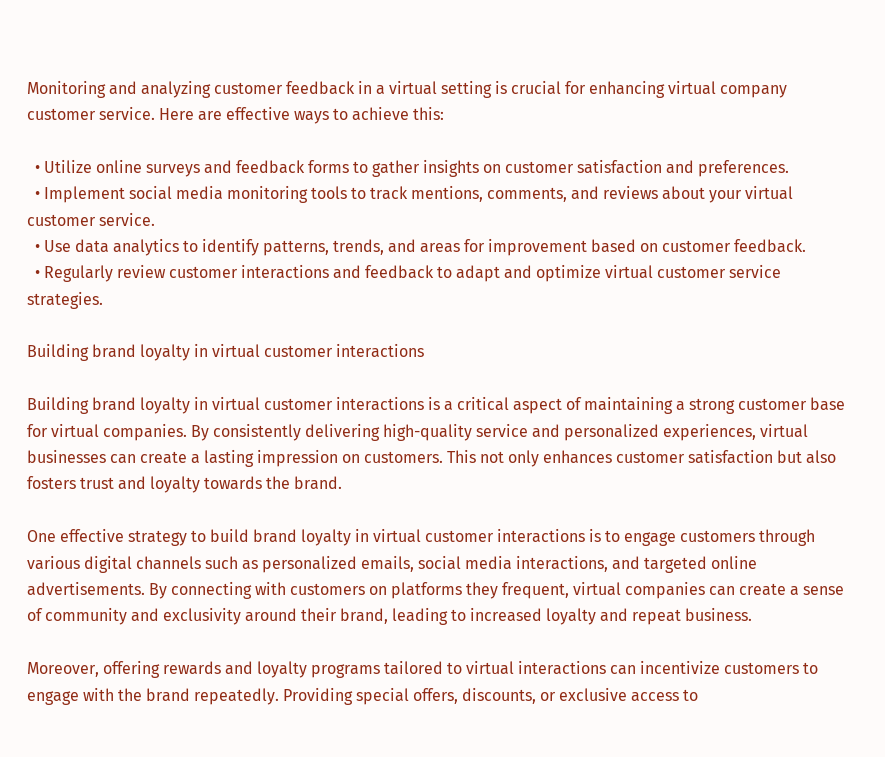Monitoring and analyzing customer feedback in a virtual setting is crucial for enhancing virtual company customer service. Here are effective ways to achieve this:

  • Utilize online surveys and feedback forms to gather insights on customer satisfaction and preferences.
  • Implement social media monitoring tools to track mentions, comments, and reviews about your virtual customer service.
  • Use data analytics to identify patterns, trends, and areas for improvement based on customer feedback.
  • Regularly review customer interactions and feedback to adapt and optimize virtual customer service strategies.

Building brand loyalty in virtual customer interactions

Building brand loyalty in virtual customer interactions is a critical aspect of maintaining a strong customer base for virtual companies. By consistently delivering high-quality service and personalized experiences, virtual businesses can create a lasting impression on customers. This not only enhances customer satisfaction but also fosters trust and loyalty towards the brand.

One effective strategy to build brand loyalty in virtual customer interactions is to engage customers through various digital channels such as personalized emails, social media interactions, and targeted online advertisements. By connecting with customers on platforms they frequent, virtual companies can create a sense of community and exclusivity around their brand, leading to increased loyalty and repeat business.

Moreover, offering rewards and loyalty programs tailored to virtual interactions can incentivize customers to engage with the brand repeatedly. Providing special offers, discounts, or exclusive access to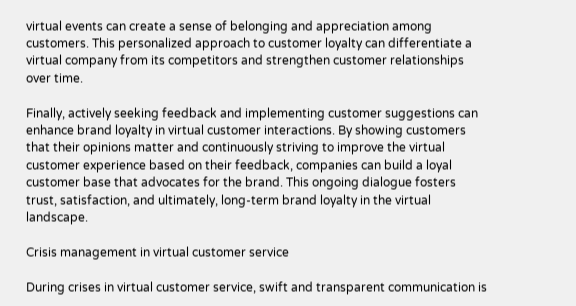virtual events can create a sense of belonging and appreciation among customers. This personalized approach to customer loyalty can differentiate a virtual company from its competitors and strengthen customer relationships over time.

Finally, actively seeking feedback and implementing customer suggestions can enhance brand loyalty in virtual customer interactions. By showing customers that their opinions matter and continuously striving to improve the virtual customer experience based on their feedback, companies can build a loyal customer base that advocates for the brand. This ongoing dialogue fosters trust, satisfaction, and ultimately, long-term brand loyalty in the virtual landscape.

Crisis management in virtual customer service

During crises in virtual customer service, swift and transparent communication is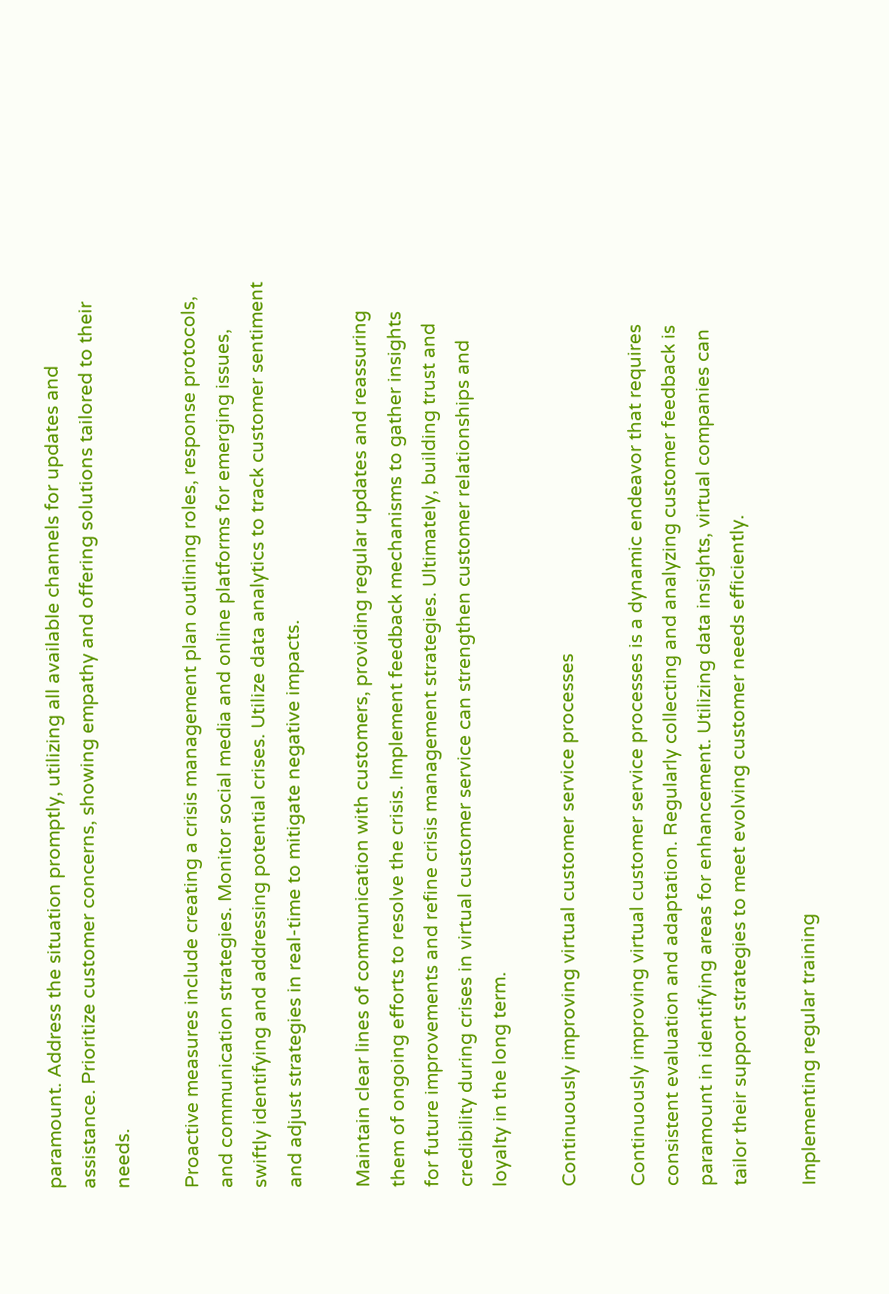paramount. Address the situation promptly, utilizing all available channels for updates and assistance. Prioritize customer concerns, showing empathy and offering solutions tailored to their needs.

Proactive measures include creating a crisis management plan outlining roles, response protocols, and communication strategies. Monitor social media and online platforms for emerging issues, swiftly identifying and addressing potential crises. Utilize data analytics to track customer sentiment and adjust strategies in real-time to mitigate negative impacts.

Maintain clear lines of communication with customers, providing regular updates and reassuring them of ongoing efforts to resolve the crisis. Implement feedback mechanisms to gather insights for future improvements and refine crisis management strategies. Ultimately, building trust and credibility during crises in virtual customer service can strengthen customer relationships and loyalty in the long term.

Continuously improving virtual customer service processes

Continuously improving virtual customer service processes is a dynamic endeavor that requires consistent evaluation and adaptation. Regularly collecting and analyzing customer feedback is paramount in identifying areas for enhancement. Utilizing data insights, virtual companies can tailor their support strategies to meet evolving customer needs efficiently.

Implementing regular training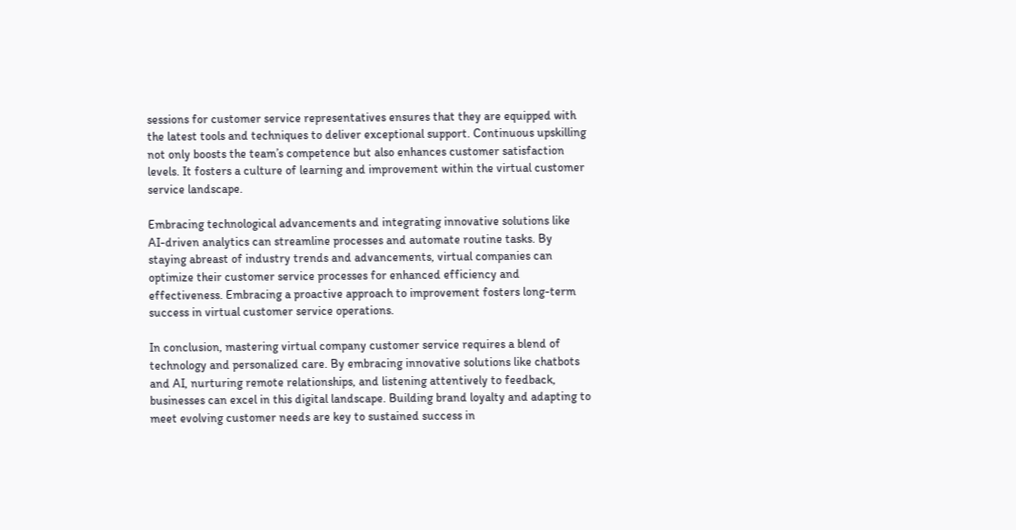sessions for customer service representatives ensures that they are equipped with the latest tools and techniques to deliver exceptional support. Continuous upskilling not only boosts the team’s competence but also enhances customer satisfaction levels. It fosters a culture of learning and improvement within the virtual customer service landscape.

Embracing technological advancements and integrating innovative solutions like AI-driven analytics can streamline processes and automate routine tasks. By staying abreast of industry trends and advancements, virtual companies can optimize their customer service processes for enhanced efficiency and effectiveness. Embracing a proactive approach to improvement fosters long-term success in virtual customer service operations.

In conclusion, mastering virtual company customer service requires a blend of technology and personalized care. By embracing innovative solutions like chatbots and AI, nurturing remote relationships, and listening attentively to feedback, businesses can excel in this digital landscape. Building brand loyalty and adapting to meet evolving customer needs are key to sustained success in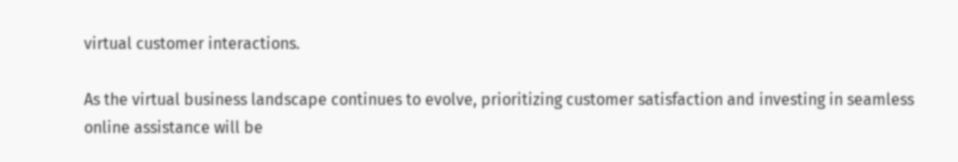virtual customer interactions.

As the virtual business landscape continues to evolve, prioritizing customer satisfaction and investing in seamless online assistance will be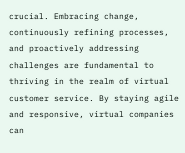crucial. Embracing change, continuously refining processes, and proactively addressing challenges are fundamental to thriving in the realm of virtual customer service. By staying agile and responsive, virtual companies can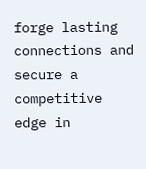forge lasting connections and secure a competitive edge in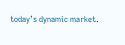today’s dynamic market.